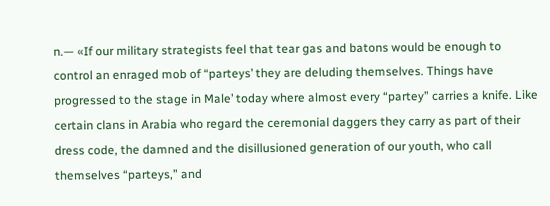n.— «If our military strategists feel that tear gas and batons would be enough to control an enraged mob of “parteys’ they are deluding themselves. Things have progressed to the stage in Male’ today where almost every “partey” carries a knife. Like certain clans in Arabia who regard the ceremonial daggers they carry as part of their dress code, the damned and the disillusioned generation of our youth, who call themselves “parteys,” and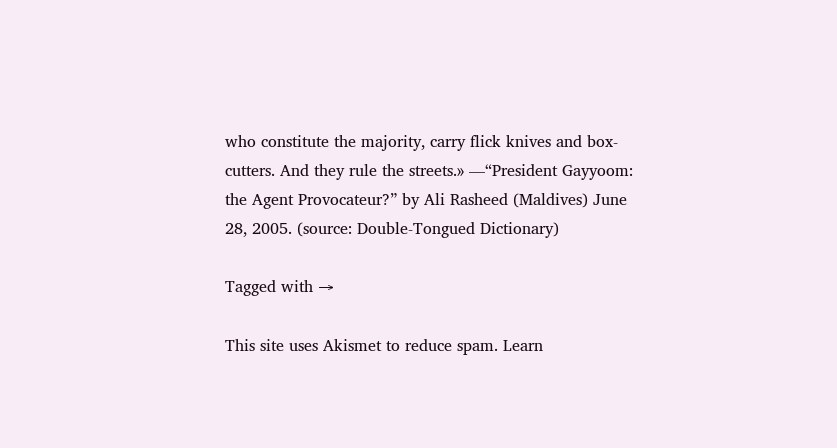who constitute the majority, carry flick knives and box-cutters. And they rule the streets.» —“President Gayyoom: the Agent Provocateur?” by Ali Rasheed (Maldives) June 28, 2005. (source: Double-Tongued Dictionary)

Tagged with →

This site uses Akismet to reduce spam. Learn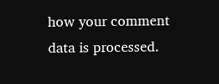how your comment data is processed.